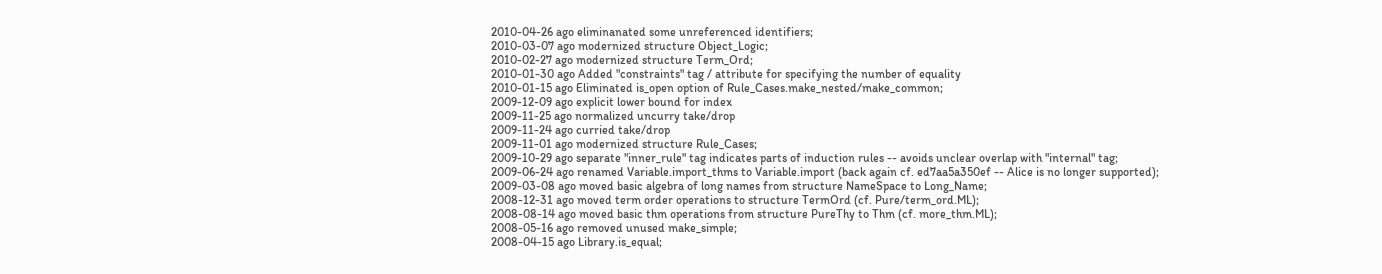2010-04-26 ago eliminanated some unreferenced identifiers;
2010-03-07 ago modernized structure Object_Logic;
2010-02-27 ago modernized structure Term_Ord;
2010-01-30 ago Added "constraints" tag / attribute for specifying the number of equality
2010-01-15 ago Eliminated is_open option of Rule_Cases.make_nested/make_common;
2009-12-09 ago explicit lower bound for index
2009-11-25 ago normalized uncurry take/drop
2009-11-24 ago curried take/drop
2009-11-01 ago modernized structure Rule_Cases;
2009-10-29 ago separate "inner_rule" tag indicates parts of induction rules -- avoids unclear overlap with "internal" tag;
2009-06-24 ago renamed Variable.import_thms to Variable.import (back again cf. ed7aa5a350ef -- Alice is no longer supported);
2009-03-08 ago moved basic algebra of long names from structure NameSpace to Long_Name;
2008-12-31 ago moved term order operations to structure TermOrd (cf. Pure/term_ord.ML);
2008-08-14 ago moved basic thm operations from structure PureThy to Thm (cf. more_thm.ML);
2008-05-16 ago removed unused make_simple;
2008-04-15 ago Library.is_equal;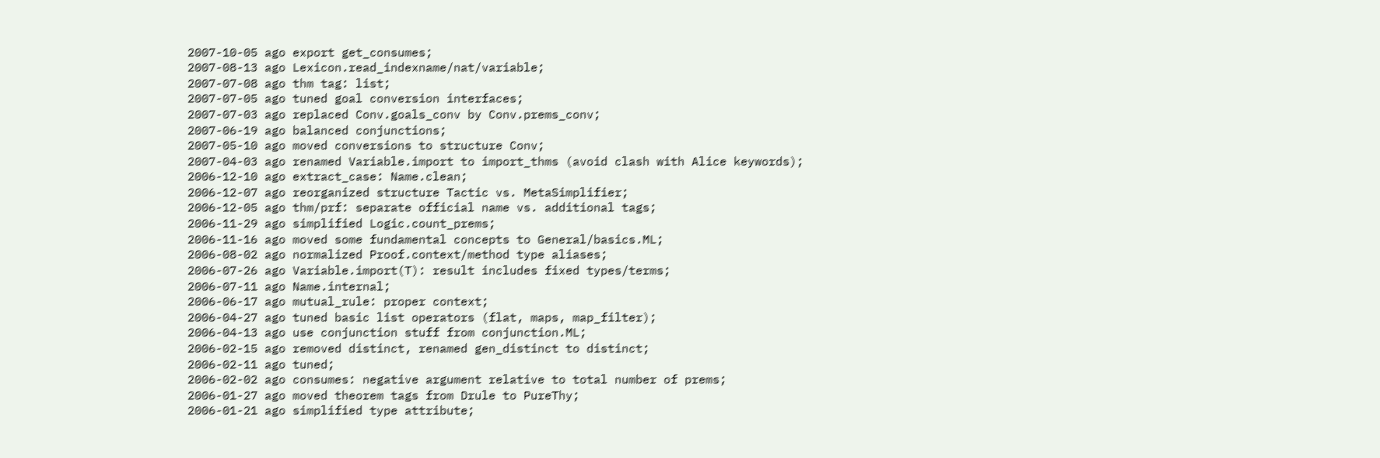2007-10-05 ago export get_consumes;
2007-08-13 ago Lexicon.read_indexname/nat/variable;
2007-07-08 ago thm tag: list;
2007-07-05 ago tuned goal conversion interfaces;
2007-07-03 ago replaced Conv.goals_conv by Conv.prems_conv;
2007-06-19 ago balanced conjunctions;
2007-05-10 ago moved conversions to structure Conv;
2007-04-03 ago renamed Variable.import to import_thms (avoid clash with Alice keywords);
2006-12-10 ago extract_case: Name.clean;
2006-12-07 ago reorganized structure Tactic vs. MetaSimplifier;
2006-12-05 ago thm/prf: separate official name vs. additional tags;
2006-11-29 ago simplified Logic.count_prems;
2006-11-16 ago moved some fundamental concepts to General/basics.ML;
2006-08-02 ago normalized Proof.context/method type aliases;
2006-07-26 ago Variable.import(T): result includes fixed types/terms;
2006-07-11 ago Name.internal;
2006-06-17 ago mutual_rule: proper context;
2006-04-27 ago tuned basic list operators (flat, maps, map_filter);
2006-04-13 ago use conjunction stuff from conjunction.ML;
2006-02-15 ago removed distinct, renamed gen_distinct to distinct;
2006-02-11 ago tuned;
2006-02-02 ago consumes: negative argument relative to total number of prems;
2006-01-27 ago moved theorem tags from Drule to PureThy;
2006-01-21 ago simplified type attribute;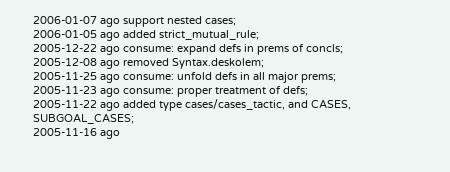2006-01-07 ago support nested cases;
2006-01-05 ago added strict_mutual_rule;
2005-12-22 ago consume: expand defs in prems of concls;
2005-12-08 ago removed Syntax.deskolem;
2005-11-25 ago consume: unfold defs in all major prems;
2005-11-23 ago consume: proper treatment of defs;
2005-11-22 ago added type cases/cases_tactic, and CASES, SUBGOAL_CASES;
2005-11-16 ago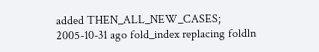added THEN_ALL_NEW_CASES;
2005-10-31 ago fold_index replacing foldln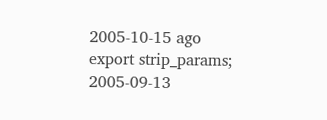2005-10-15 ago export strip_params;
2005-09-13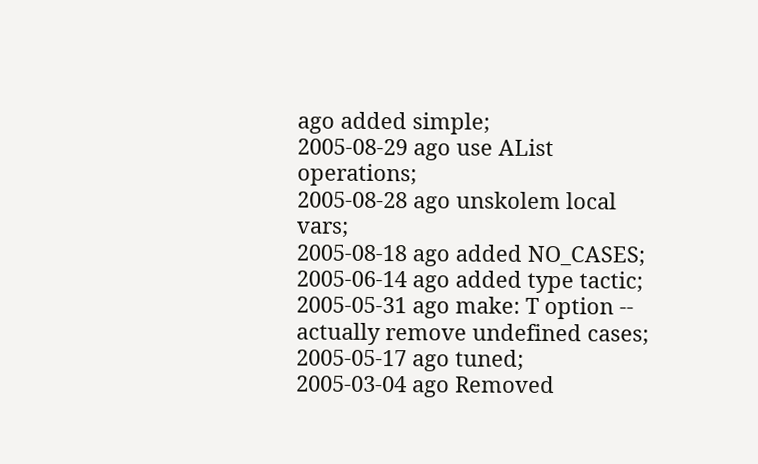ago added simple;
2005-08-29 ago use AList operations;
2005-08-28 ago unskolem local vars;
2005-08-18 ago added NO_CASES;
2005-06-14 ago added type tactic;
2005-05-31 ago make: T option -- actually remove undefined cases;
2005-05-17 ago tuned;
2005-03-04 ago Removed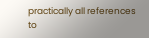practically all references to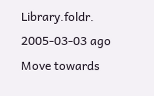Library.foldr.
2005-03-03 ago Move towards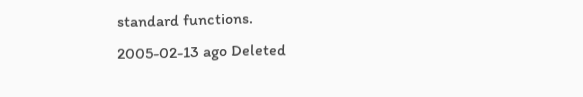standard functions.
2005-02-13 ago Deleted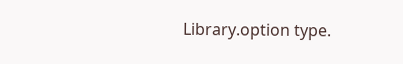Library.option type.